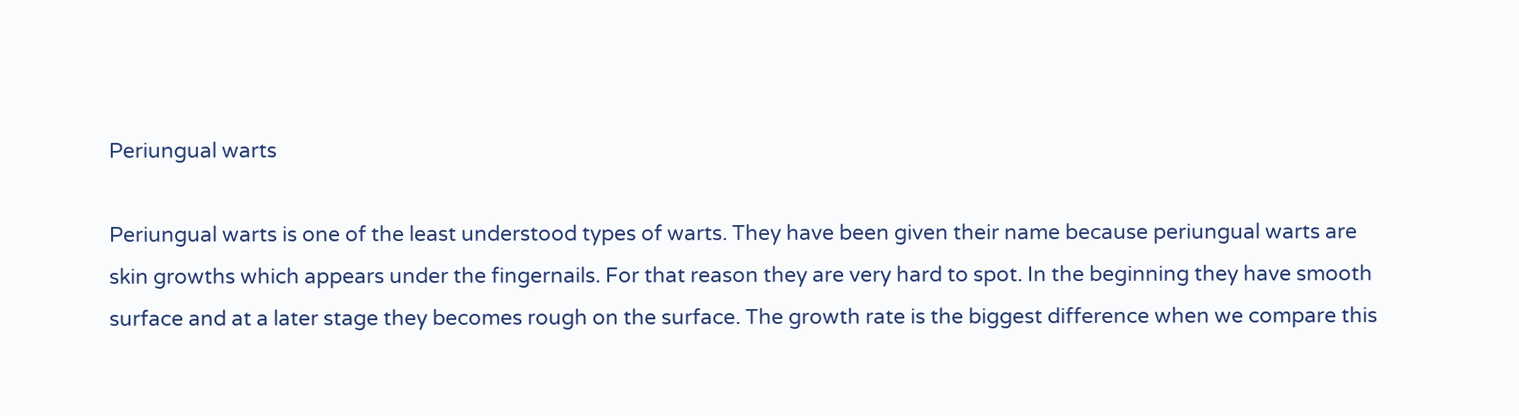Periungual warts

Periungual warts is one of the least understood types of warts. They have been given their name because periungual warts are skin growths which appears under the fingernails. For that reason they are very hard to spot. In the beginning they have smooth surface and at a later stage they becomes rough on the surface. The growth rate is the biggest difference when we compare this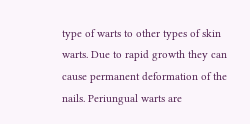type of warts to other types of skin warts. Due to rapid growth they can cause permanent deformation of the nails. Periungual warts are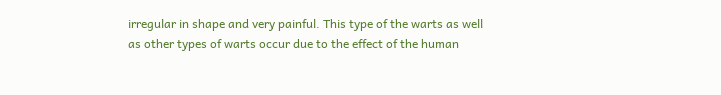irregular in shape and very painful. This type of the warts as well as other types of warts occur due to the effect of the human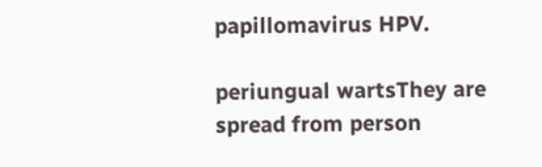papillomavirus HPV.

periungual wartsThey are spread from person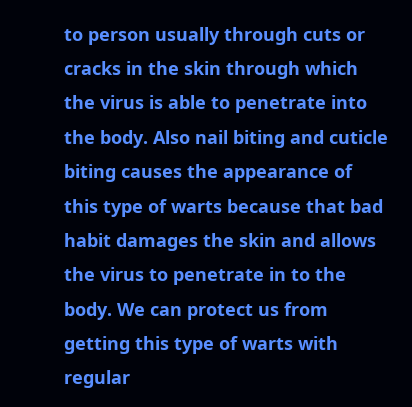to person usually through cuts or cracks in the skin through which the virus is able to penetrate into the body. Also nail biting and cuticle biting causes the appearance of this type of warts because that bad habit damages the skin and allows the virus to penetrate in to the body. We can protect us from getting this type of warts with regular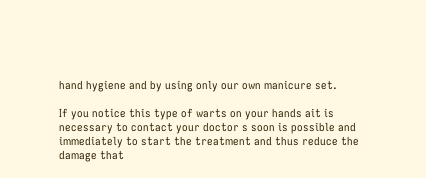hand hygiene and by using only our own manicure set.

If you notice this type of warts on your hands ait is necessary to contact your doctor s soon is possible and immediately to start the treatment and thus reduce the damage that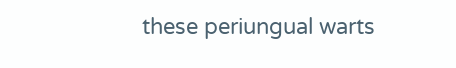these periungual warts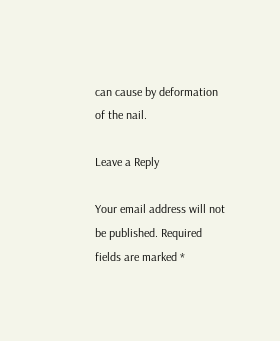can cause by deformation of the nail.

Leave a Reply

Your email address will not be published. Required fields are marked *